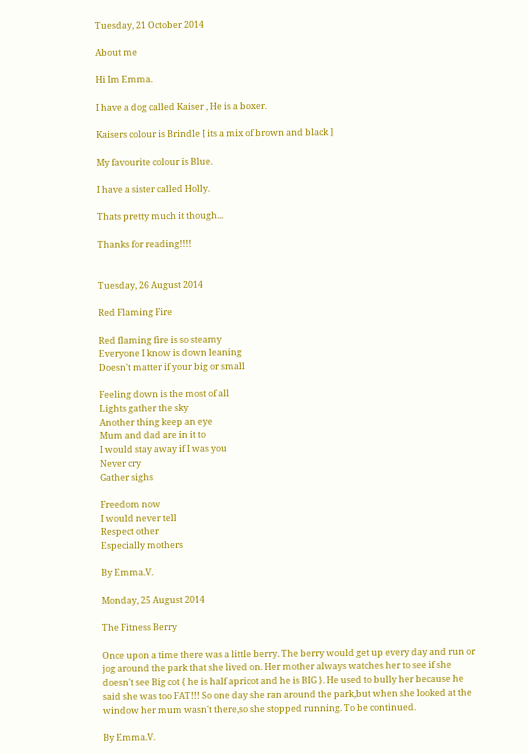Tuesday, 21 October 2014

About me

Hi Im Emma.

I have a dog called Kaiser , He is a boxer.

Kaisers colour is Brindle [ its a mix of brown and black ]

My favourite colour is Blue.

I have a sister called Holly.

Thats pretty much it though...

Thanks for reading!!!!


Tuesday, 26 August 2014

Red Flaming Fire

Red flaming fire is so steamy
Everyone I know is down leaning
Doesn't matter if your big or small

Feeling down is the most of all
Lights gather the sky
Another thing keep an eye
Mum and dad are in it to
I would stay away if I was you
Never cry
Gather sighs

Freedom now
I would never tell
Respect other
Especially mothers

By Emma.V.

Monday, 25 August 2014

The Fitness Berry

Once upon a time there was a little berry. The berry would get up every day and run or jog around the park that she lived on. Her mother always watches her to see if she doesn't see Big cot { he is half apricot and he is BIG }. He used to bully her because he said she was too FAT!!! So one day she ran around the park,but when she looked at the window her mum wasn't there,so she stopped running. To be continued.

By Emma.V.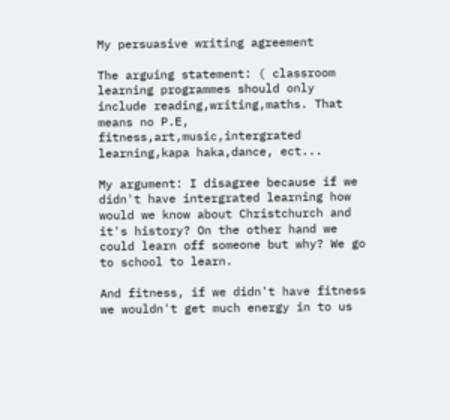My persuasive writing agreement

The arguing statement: ( classroom learning programmes should only include reading,writing,maths. That means no P.E, fitness,art,music,intergrated learning,kapa haka,dance, ect...

My argument: I disagree because if we didn't have intergrated learning how would we know about Christchurch and it's history? On the other hand we could learn off someone but why? We go to school to learn.

And fitness, if we didn't have fitness we wouldn't get much energy in to us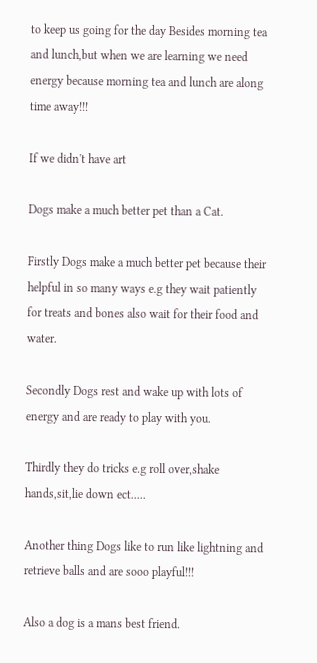to keep us going for the day Besides morning tea and lunch,but when we are learning we need energy because morning tea and lunch are along time away!!!

If we didn't have art

Dogs make a much better pet than a Cat.

Firstly Dogs make a much better pet because their helpful in so many ways e.g they wait patiently for treats and bones also wait for their food and water.

Secondly Dogs rest and wake up with lots of energy and are ready to play with you.

Thirdly they do tricks e.g roll over,shake hands,sit,lie down ect.....

Another thing Dogs like to run like lightning and retrieve balls and are sooo playful!!!

Also a dog is a mans best friend.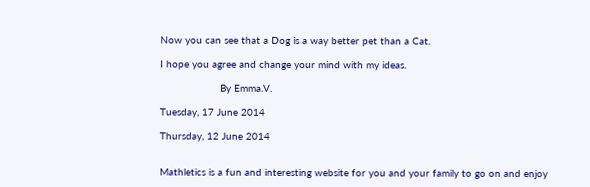Now you can see that a Dog is a way better pet than a Cat.

I hope you agree and change your mind with my ideas.

                    By Emma.V.

Tuesday, 17 June 2014

Thursday, 12 June 2014


Mathletics is a fun and interesting website for you and your family to go on and enjoy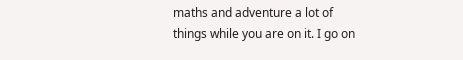maths and adventure a lot of things while you are on it. I go on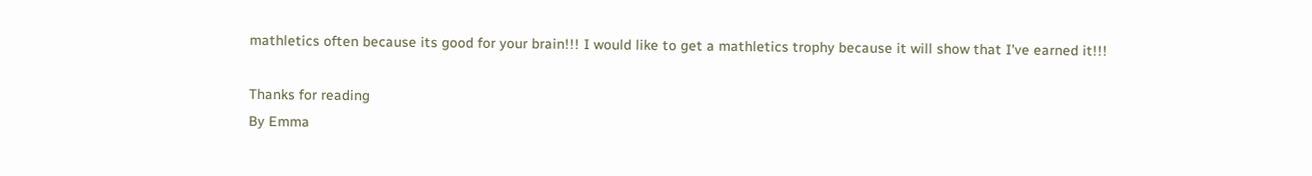mathletics often because its good for your brain!!! I would like to get a mathletics trophy because it will show that I've earned it!!!

Thanks for reading
By Emma